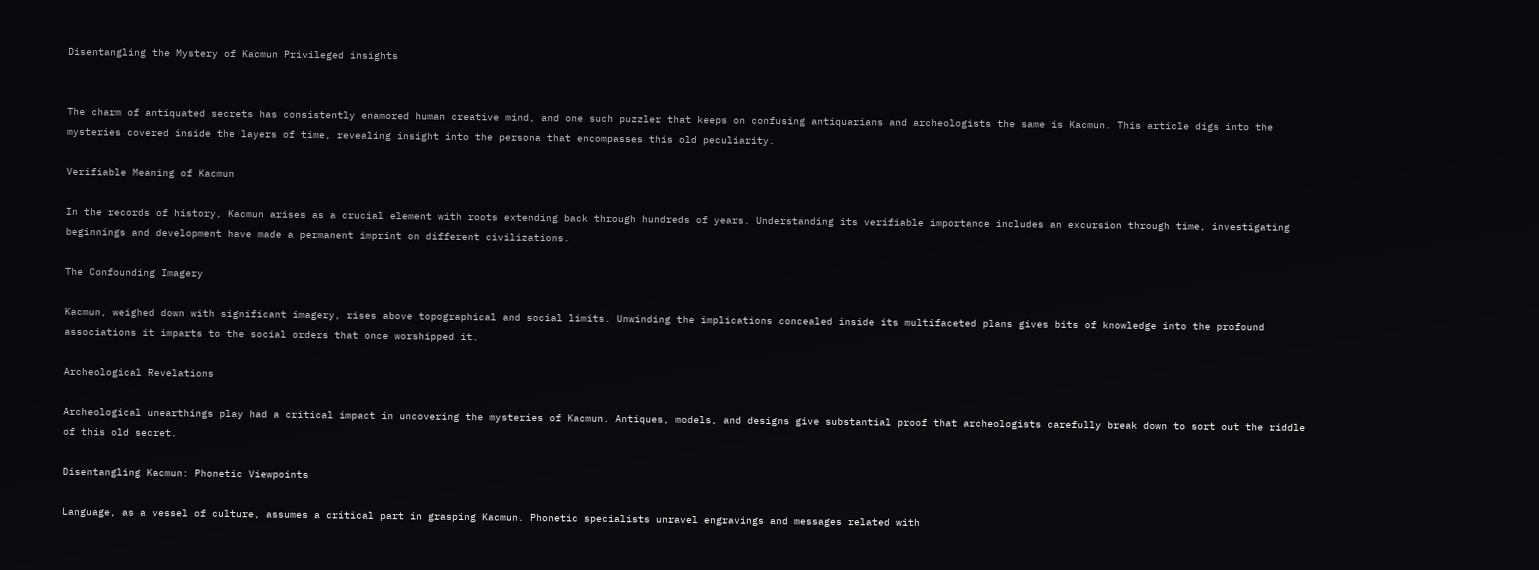Disentangling the Mystery of Kacmun Privileged insights


The charm of antiquated secrets has consistently enamored human creative mind, and one such puzzler that keeps on confusing antiquarians and archeologists the same is Kacmun. This article digs into the mysteries covered inside the layers of time, revealing insight into the persona that encompasses this old peculiarity.

Verifiable Meaning of Kacmun

In the records of history, Kacmun arises as a crucial element with roots extending back through hundreds of years. Understanding its verifiable importance includes an excursion through time, investigating beginnings and development have made a permanent imprint on different civilizations.

The Confounding Imagery

Kacmun, weighed down with significant imagery, rises above topographical and social limits. Unwinding the implications concealed inside its multifaceted plans gives bits of knowledge into the profound associations it imparts to the social orders that once worshipped it.

Archeological Revelations

Archeological unearthings play had a critical impact in uncovering the mysteries of Kacmun. Antiques, models, and designs give substantial proof that archeologists carefully break down to sort out the riddle of this old secret.

Disentangling Kacmun: Phonetic Viewpoints

Language, as a vessel of culture, assumes a critical part in grasping Kacmun. Phonetic specialists unravel engravings and messages related with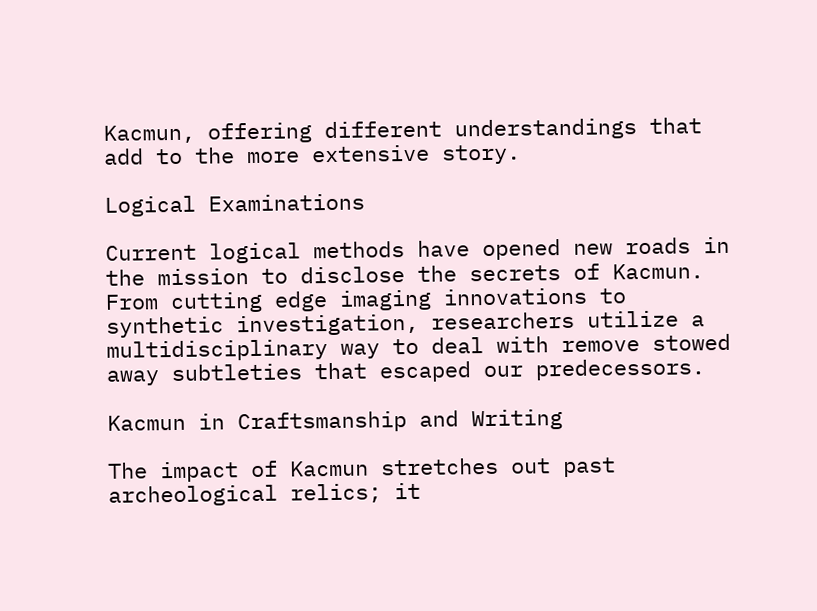Kacmun, offering different understandings that add to the more extensive story.

Logical Examinations

Current logical methods have opened new roads in the mission to disclose the secrets of Kacmun. From cutting edge imaging innovations to synthetic investigation, researchers utilize a multidisciplinary way to deal with remove stowed away subtleties that escaped our predecessors.

Kacmun in Craftsmanship and Writing

The impact of Kacmun stretches out past archeological relics; it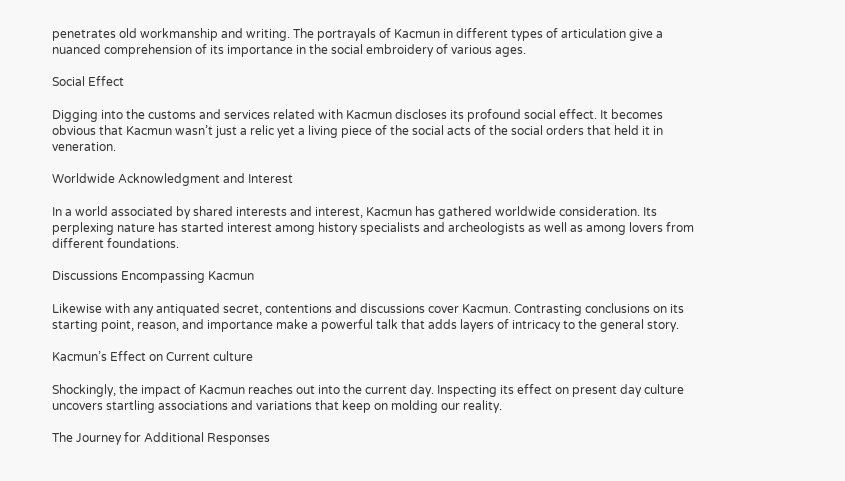penetrates old workmanship and writing. The portrayals of Kacmun in different types of articulation give a nuanced comprehension of its importance in the social embroidery of various ages.

Social Effect

Digging into the customs and services related with Kacmun discloses its profound social effect. It becomes obvious that Kacmun wasn’t just a relic yet a living piece of the social acts of the social orders that held it in veneration.

Worldwide Acknowledgment and Interest

In a world associated by shared interests and interest, Kacmun has gathered worldwide consideration. Its perplexing nature has started interest among history specialists and archeologists as well as among lovers from different foundations.

Discussions Encompassing Kacmun

Likewise with any antiquated secret, contentions and discussions cover Kacmun. Contrasting conclusions on its starting point, reason, and importance make a powerful talk that adds layers of intricacy to the general story.

Kacmun’s Effect on Current culture

Shockingly, the impact of Kacmun reaches out into the current day. Inspecting its effect on present day culture uncovers startling associations and variations that keep on molding our reality.

The Journey for Additional Responses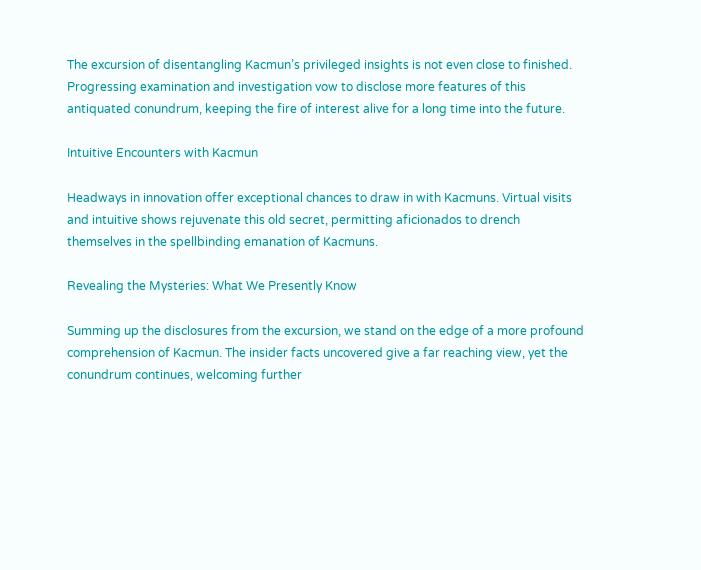The excursion of disentangling Kacmun’s privileged insights is not even close to finished. Progressing examination and investigation vow to disclose more features of this antiquated conundrum, keeping the fire of interest alive for a long time into the future.

Intuitive Encounters with Kacmun

Headways in innovation offer exceptional chances to draw in with Kacmuns. Virtual visits and intuitive shows rejuvenate this old secret, permitting aficionados to drench themselves in the spellbinding emanation of Kacmuns.

Revealing the Mysteries: What We Presently Know

Summing up the disclosures from the excursion, we stand on the edge of a more profound comprehension of Kacmun. The insider facts uncovered give a far reaching view, yet the conundrum continues, welcoming further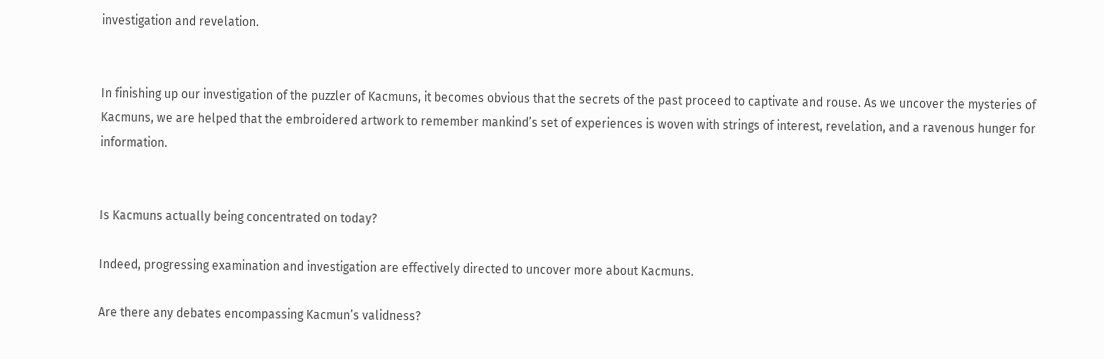investigation and revelation.


In finishing up our investigation of the puzzler of Kacmuns, it becomes obvious that the secrets of the past proceed to captivate and rouse. As we uncover the mysteries of Kacmuns, we are helped that the embroidered artwork to remember mankind’s set of experiences is woven with strings of interest, revelation, and a ravenous hunger for information.


Is Kacmuns actually being concentrated on today?

Indeed, progressing examination and investigation are effectively directed to uncover more about Kacmuns.

Are there any debates encompassing Kacmun’s validness?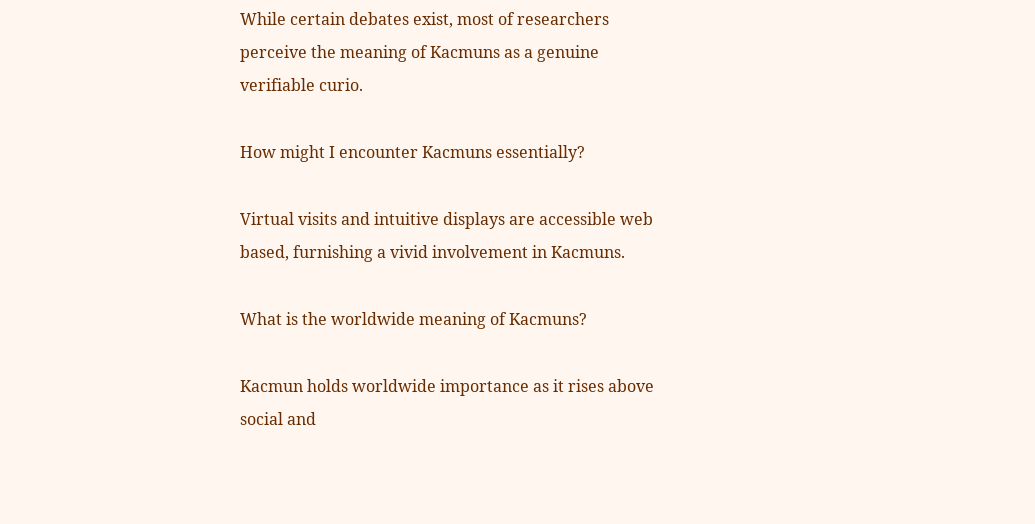While certain debates exist, most of researchers perceive the meaning of Kacmuns as a genuine verifiable curio.

How might I encounter Kacmuns essentially?

Virtual visits and intuitive displays are accessible web based, furnishing a vivid involvement in Kacmuns.

What is the worldwide meaning of Kacmuns?

Kacmun holds worldwide importance as it rises above social and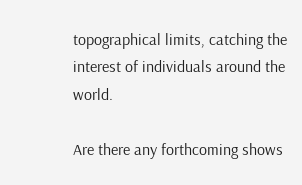topographical limits, catching the interest of individuals around the world.

Are there any forthcoming shows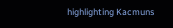highlighting Kacmuns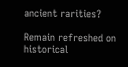ancient rarities?

Remain refreshed on historical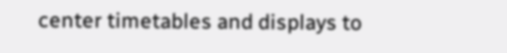center timetables and displays to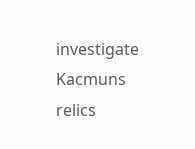investigate Kacmuns relics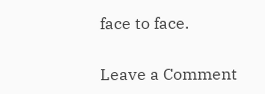face to face.

Leave a Comment